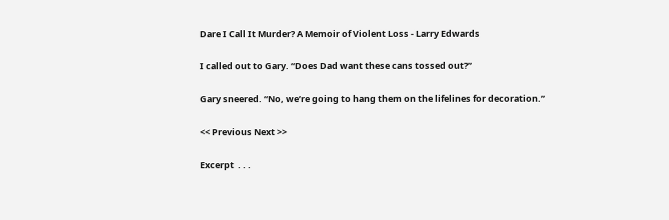Dare I Call It Murder? A Memoir of Violent Loss - Larry Edwards

I called out to Gary. “Does Dad want these cans tossed out?”

Gary sneered. “No, we’re going to hang them on the lifelines for decoration.”

<< Previous Next >>

Excerpt  . . .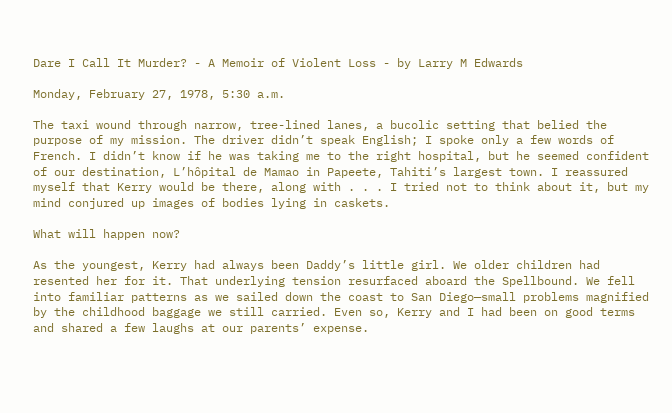Dare I Call It Murder? - A Memoir of Violent Loss - by Larry M Edwards

Monday, February 27, 1978, 5:30 a.m.

The taxi wound through narrow, tree-lined lanes, a bucolic setting that belied the purpose of my mission. The driver didn’t speak English; I spoke only a few words of French. I didn’t know if he was taking me to the right hospital, but he seemed confident of our destination, L’hôpital de Mamao in Papeete, Tahiti’s largest town. I reassured myself that Kerry would be there, along with . . . I tried not to think about it, but my mind conjured up images of bodies lying in caskets.

What will happen now?

As the youngest, Kerry had always been Daddy’s little girl. We older children had resented her for it. That underlying tension resurfaced aboard the Spellbound. We fell into familiar patterns as we sailed down the coast to San Diego—small problems magnified by the childhood baggage we still carried. Even so, Kerry and I had been on good terms and shared a few laughs at our parents’ expense.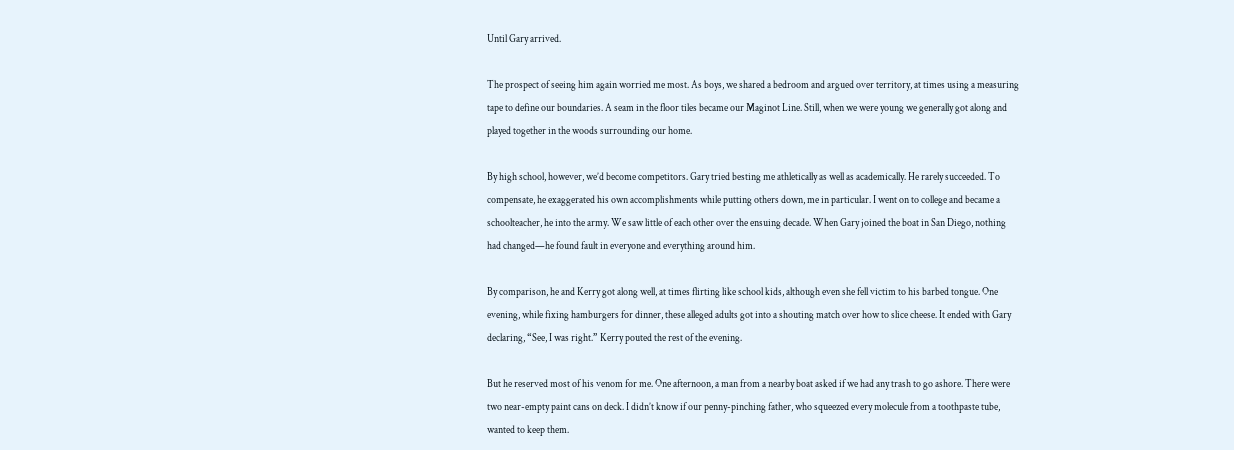Until Gary arrived.

The prospect of seeing him again worried me most. As boys, we shared a bedroom and argued over territory, at times using a measuring tape to define our boundaries. A seam in the floor tiles became our Maginot Line. Still, when we were young we generally got along and played together in the woods surrounding our home.

By high school, however, we’d become competitors. Gary tried besting me athletically as well as academically. He rarely succeeded. To compensate, he exaggerated his own accomplishments while putting others down, me in particular. I went on to college and became a schoolteacher, he into the army. We saw little of each other over the ensuing decade. When Gary joined the boat in San Diego, nothing had changed—he found fault in everyone and everything around him.

By comparison, he and Kerry got along well, at times flirting like school kids, although even she fell victim to his barbed tongue. One evening, while fixing hamburgers for dinner, these alleged adults got into a shouting match over how to slice cheese. It ended with Gary declaring, “See, I was right.” Kerry pouted the rest of the evening.

But he reserved most of his venom for me. One afternoon, a man from a nearby boat asked if we had any trash to go ashore. There were two near-empty paint cans on deck. I didn’t know if our penny-pinching father, who squeezed every molecule from a toothpaste tube, wanted to keep them.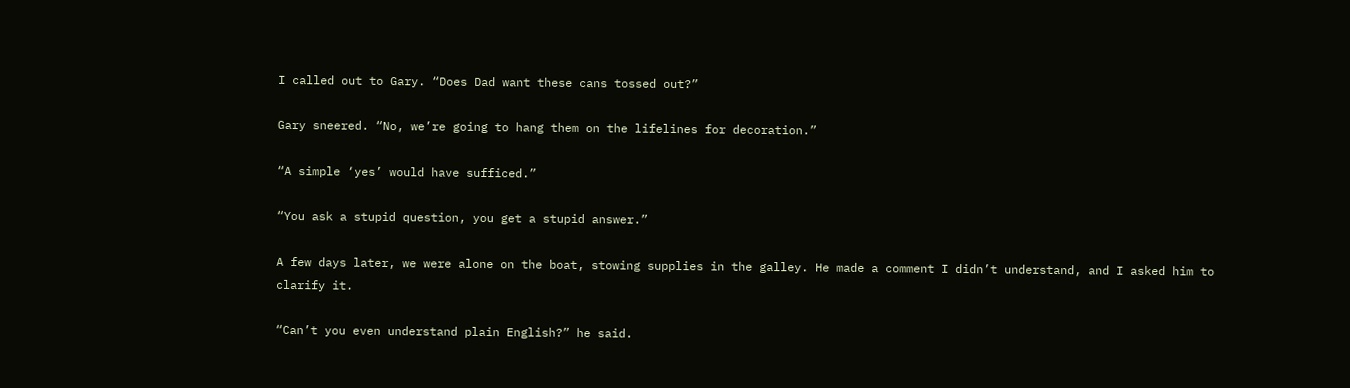I called out to Gary. “Does Dad want these cans tossed out?”

Gary sneered. “No, we’re going to hang them on the lifelines for decoration.”

“A simple ‘yes’ would have sufficed.”

“You ask a stupid question, you get a stupid answer.”

A few days later, we were alone on the boat, stowing supplies in the galley. He made a comment I didn’t understand, and I asked him to clarify it.

“Can’t you even understand plain English?” he said.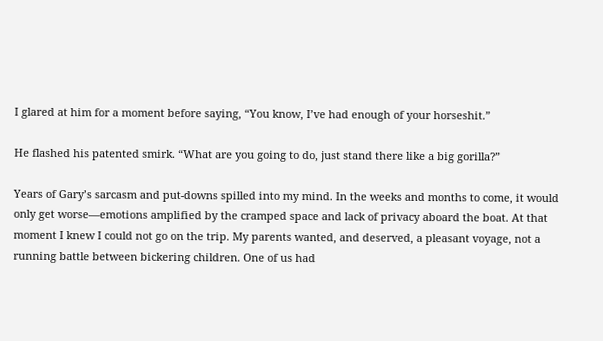I glared at him for a moment before saying, “You know, I’ve had enough of your horseshit.”

He flashed his patented smirk. “What are you going to do, just stand there like a big gorilla?”

Years of Gary’s sarcasm and put-downs spilled into my mind. In the weeks and months to come, it would only get worse—emotions amplified by the cramped space and lack of privacy aboard the boat. At that moment I knew I could not go on the trip. My parents wanted, and deserved, a pleasant voyage, not a running battle between bickering children. One of us had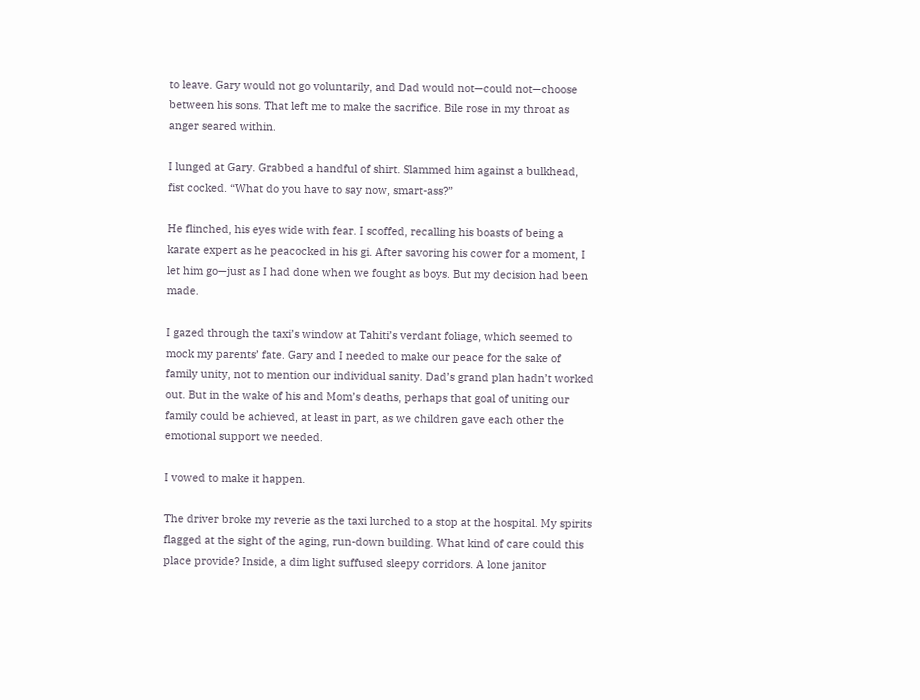to leave. Gary would not go voluntarily, and Dad would not—could not—choose between his sons. That left me to make the sacrifice. Bile rose in my throat as anger seared within.

I lunged at Gary. Grabbed a handful of shirt. Slammed him against a bulkhead, fist cocked. “What do you have to say now, smart-ass?”

He flinched, his eyes wide with fear. I scoffed, recalling his boasts of being a karate expert as he peacocked in his gi. After savoring his cower for a moment, I let him go—just as I had done when we fought as boys. But my decision had been made.

I gazed through the taxi’s window at Tahiti’s verdant foliage, which seemed to mock my parents’ fate. Gary and I needed to make our peace for the sake of family unity, not to mention our individual sanity. Dad’s grand plan hadn’t worked out. But in the wake of his and Mom’s deaths, perhaps that goal of uniting our family could be achieved, at least in part, as we children gave each other the emotional support we needed.

I vowed to make it happen.

The driver broke my reverie as the taxi lurched to a stop at the hospital. My spirits flagged at the sight of the aging, run-down building. What kind of care could this place provide? Inside, a dim light suffused sleepy corridors. A lone janitor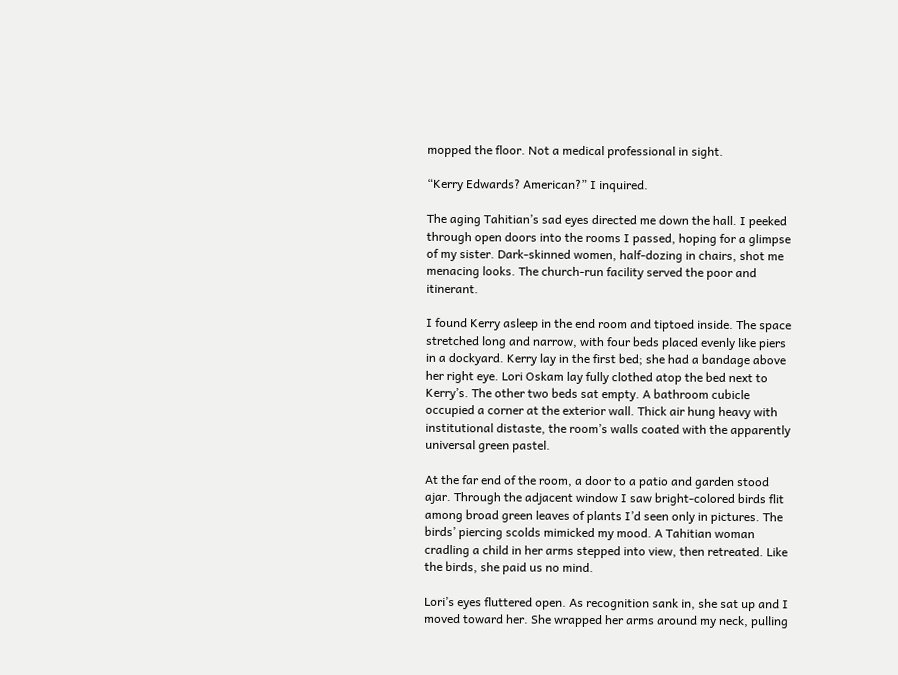mopped the floor. Not a medical professional in sight.

“Kerry Edwards? American?” I inquired.

The aging Tahitian’s sad eyes directed me down the hall. I peeked through open doors into the rooms I passed, hoping for a glimpse of my sister. Dark-skinned women, half-dozing in chairs, shot me menacing looks. The church-run facility served the poor and itinerant.

I found Kerry asleep in the end room and tiptoed inside. The space stretched long and narrow, with four beds placed evenly like piers in a dockyard. Kerry lay in the first bed; she had a bandage above her right eye. Lori Oskam lay fully clothed atop the bed next to Kerry’s. The other two beds sat empty. A bathroom cubicle occupied a corner at the exterior wall. Thick air hung heavy with institutional distaste, the room’s walls coated with the apparently universal green pastel.

At the far end of the room, a door to a patio and garden stood ajar. Through the adjacent window I saw bright-colored birds flit among broad green leaves of plants I’d seen only in pictures. The birds’ piercing scolds mimicked my mood. A Tahitian woman cradling a child in her arms stepped into view, then retreated. Like the birds, she paid us no mind.

Lori’s eyes fluttered open. As recognition sank in, she sat up and I moved toward her. She wrapped her arms around my neck, pulling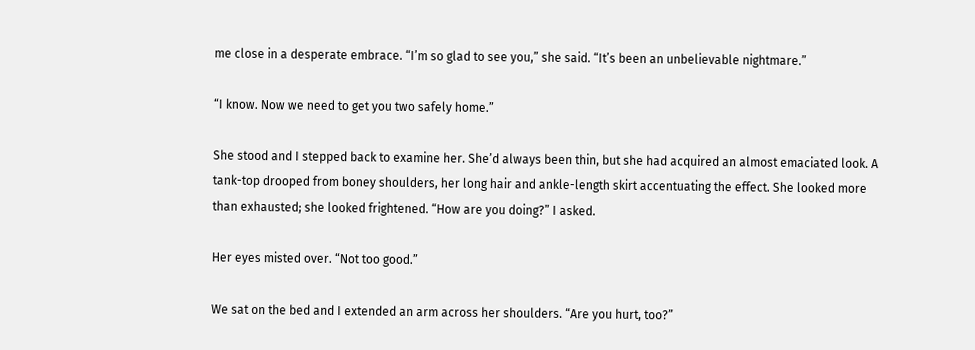me close in a desperate embrace. “I’m so glad to see you,” she said. “It’s been an unbelievable nightmare.”

“I know. Now we need to get you two safely home.”

She stood and I stepped back to examine her. She’d always been thin, but she had acquired an almost emaciated look. A tank-top drooped from boney shoulders, her long hair and ankle-length skirt accentuating the effect. She looked more than exhausted; she looked frightened. “How are you doing?” I asked.

Her eyes misted over. “Not too good.”

We sat on the bed and I extended an arm across her shoulders. “Are you hurt, too?”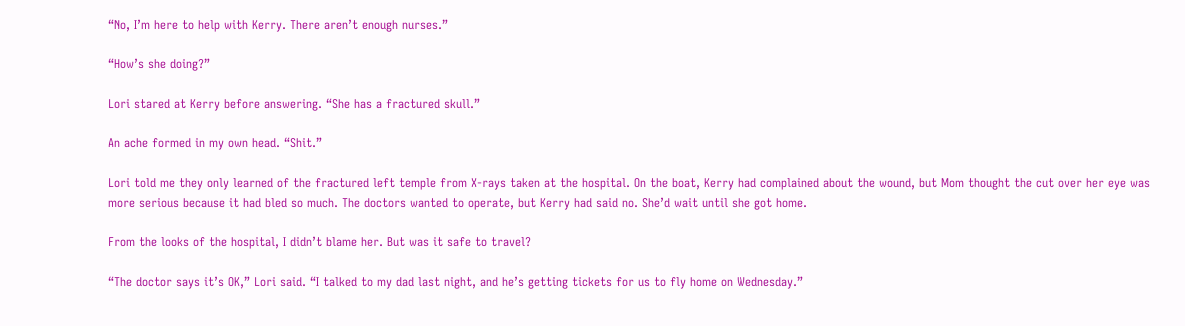“No, I’m here to help with Kerry. There aren’t enough nurses.”

“How’s she doing?”

Lori stared at Kerry before answering. “She has a fractured skull.”

An ache formed in my own head. “Shit.”

Lori told me they only learned of the fractured left temple from X-rays taken at the hospital. On the boat, Kerry had complained about the wound, but Mom thought the cut over her eye was more serious because it had bled so much. The doctors wanted to operate, but Kerry had said no. She’d wait until she got home.

From the looks of the hospital, I didn’t blame her. But was it safe to travel?

“The doctor says it’s OK,” Lori said. “I talked to my dad last night, and he’s getting tickets for us to fly home on Wednesday.”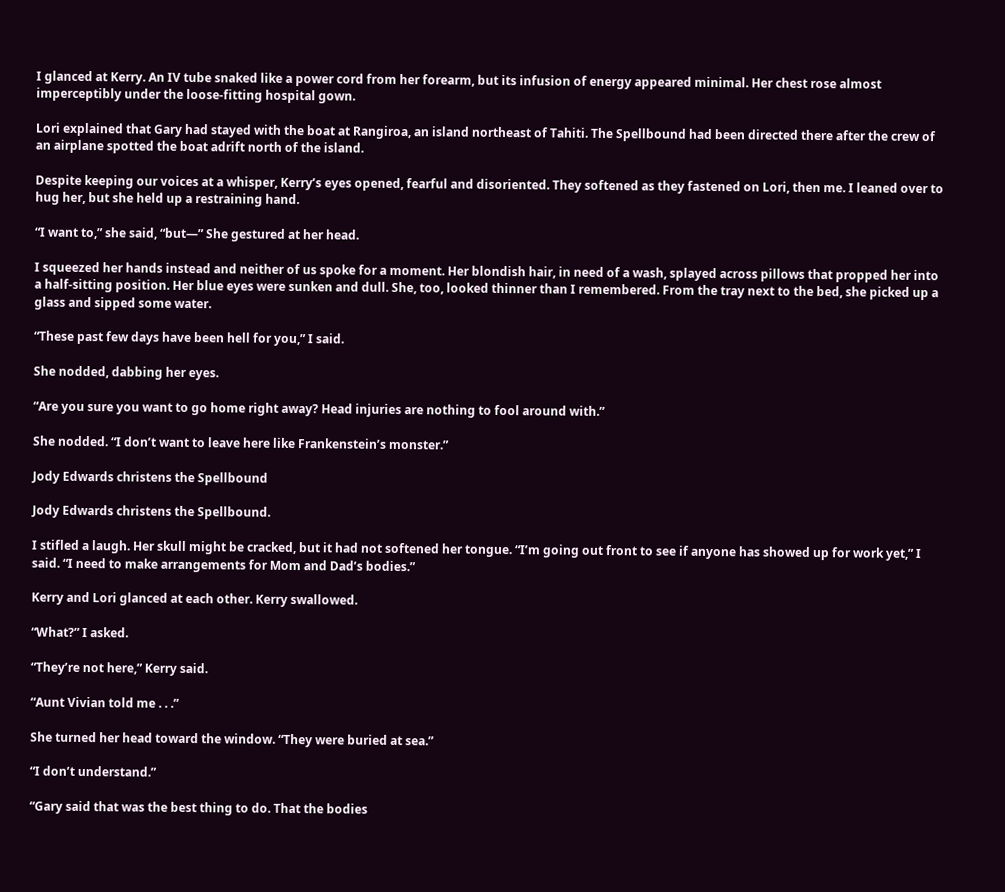I glanced at Kerry. An IV tube snaked like a power cord from her forearm, but its infusion of energy appeared minimal. Her chest rose almost imperceptibly under the loose-fitting hospital gown.

Lori explained that Gary had stayed with the boat at Rangiroa, an island northeast of Tahiti. The Spellbound had been directed there after the crew of an airplane spotted the boat adrift north of the island.

Despite keeping our voices at a whisper, Kerry’s eyes opened, fearful and disoriented. They softened as they fastened on Lori, then me. I leaned over to hug her, but she held up a restraining hand.

“I want to,” she said, “but—” She gestured at her head.

I squeezed her hands instead and neither of us spoke for a moment. Her blondish hair, in need of a wash, splayed across pillows that propped her into a half-sitting position. Her blue eyes were sunken and dull. She, too, looked thinner than I remembered. From the tray next to the bed, she picked up a glass and sipped some water.

“These past few days have been hell for you,” I said.

She nodded, dabbing her eyes.

“Are you sure you want to go home right away? Head injuries are nothing to fool around with.”

She nodded. “I don’t want to leave here like Frankenstein’s monster.”

Jody Edwards christens the Spellbound

Jody Edwards christens the Spellbound.

I stifled a laugh. Her skull might be cracked, but it had not softened her tongue. “I’m going out front to see if anyone has showed up for work yet,” I said. “I need to make arrangements for Mom and Dad’s bodies.”

Kerry and Lori glanced at each other. Kerry swallowed.

“What?” I asked.

“They’re not here,” Kerry said.

“Aunt Vivian told me . . .”

She turned her head toward the window. “They were buried at sea.”

“I don’t understand.”

“Gary said that was the best thing to do. That the bodies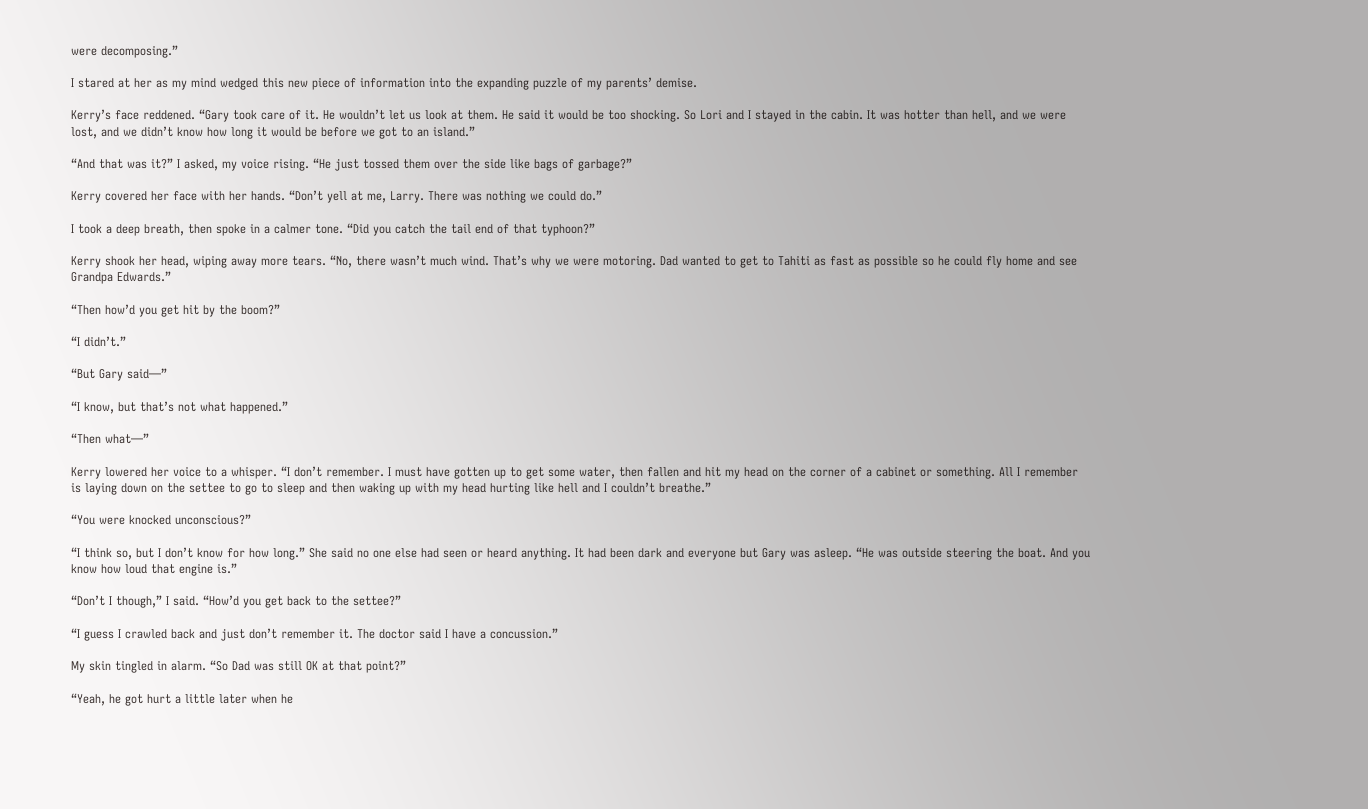were decomposing.”

I stared at her as my mind wedged this new piece of information into the expanding puzzle of my parents’ demise.

Kerry’s face reddened. “Gary took care of it. He wouldn’t let us look at them. He said it would be too shocking. So Lori and I stayed in the cabin. It was hotter than hell, and we were lost, and we didn’t know how long it would be before we got to an island.”

“And that was it?” I asked, my voice rising. “He just tossed them over the side like bags of garbage?”

Kerry covered her face with her hands. “Don’t yell at me, Larry. There was nothing we could do.”

I took a deep breath, then spoke in a calmer tone. “Did you catch the tail end of that typhoon?”

Kerry shook her head, wiping away more tears. “No, there wasn’t much wind. That’s why we were motoring. Dad wanted to get to Tahiti as fast as possible so he could fly home and see Grandpa Edwards.”

“Then how’d you get hit by the boom?”

“I didn’t.”

“But Gary said—”

“I know, but that’s not what happened.”

“Then what—”

Kerry lowered her voice to a whisper. “I don’t remember. I must have gotten up to get some water, then fallen and hit my head on the corner of a cabinet or something. All I remember is laying down on the settee to go to sleep and then waking up with my head hurting like hell and I couldn’t breathe.”

“You were knocked unconscious?”

“I think so, but I don’t know for how long.” She said no one else had seen or heard anything. It had been dark and everyone but Gary was asleep. “He was outside steering the boat. And you know how loud that engine is.”

“Don’t I though,” I said. “How’d you get back to the settee?”

“I guess I crawled back and just don’t remember it. The doctor said I have a concussion.”

My skin tingled in alarm. “So Dad was still OK at that point?”

“Yeah, he got hurt a little later when he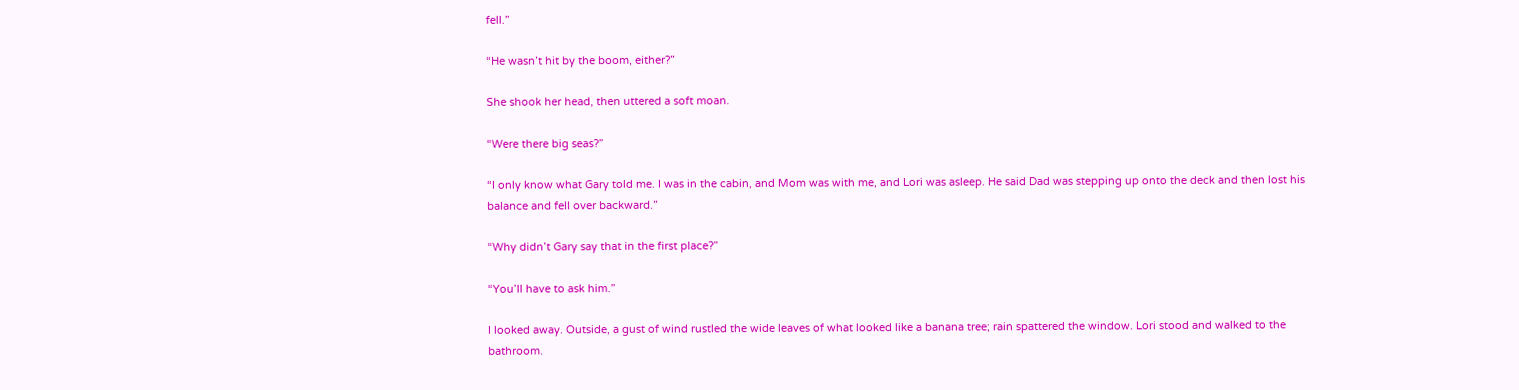fell.”

“He wasn’t hit by the boom, either?”

She shook her head, then uttered a soft moan.

“Were there big seas?”

“I only know what Gary told me. I was in the cabin, and Mom was with me, and Lori was asleep. He said Dad was stepping up onto the deck and then lost his balance and fell over backward.”

“Why didn’t Gary say that in the first place?”

“You’ll have to ask him.”

I looked away. Outside, a gust of wind rustled the wide leaves of what looked like a banana tree; rain spattered the window. Lori stood and walked to the bathroom.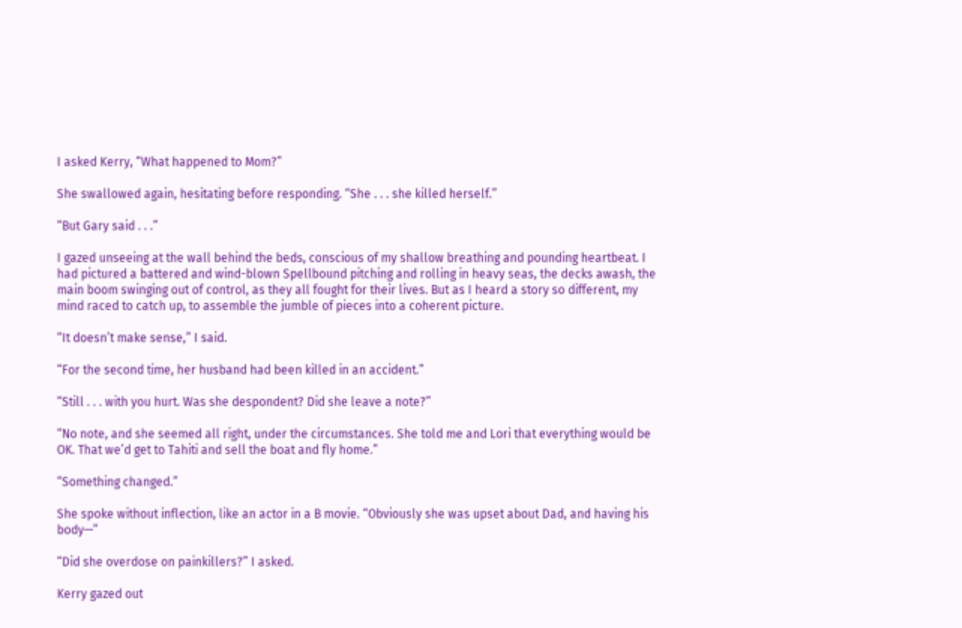I asked Kerry, “What happened to Mom?”

She swallowed again, hesitating before responding. “She . . . she killed herself.”

“But Gary said . . .”

I gazed unseeing at the wall behind the beds, conscious of my shallow breathing and pounding heartbeat. I had pictured a battered and wind-blown Spellbound pitching and rolling in heavy seas, the decks awash, the main boom swinging out of control, as they all fought for their lives. But as I heard a story so different, my mind raced to catch up, to assemble the jumble of pieces into a coherent picture.

“It doesn’t make sense,” I said.

“For the second time, her husband had been killed in an accident.”

“Still . . . with you hurt. Was she despondent? Did she leave a note?”

“No note, and she seemed all right, under the circumstances. She told me and Lori that everything would be OK. That we’d get to Tahiti and sell the boat and fly home.”

“Something changed.”

She spoke without inflection, like an actor in a B movie. “Obviously she was upset about Dad, and having his body—”

“Did she overdose on painkillers?” I asked.

Kerry gazed out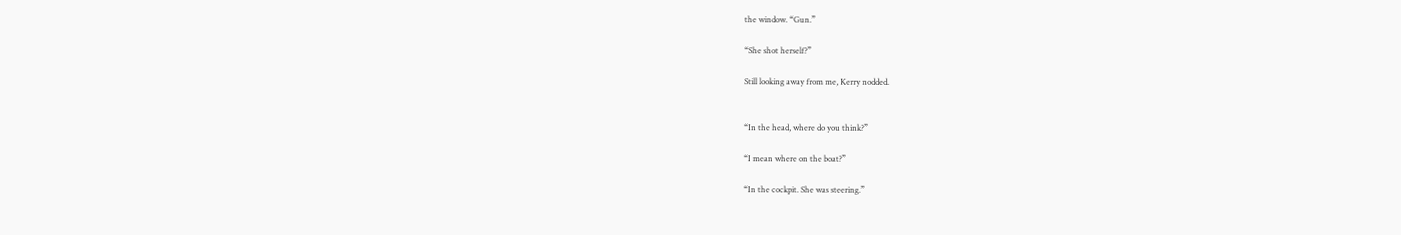the window. “Gun.”

“She shot herself?”

Still looking away from me, Kerry nodded.


“In the head, where do you think?”

“I mean where on the boat?”

“In the cockpit. She was steering.”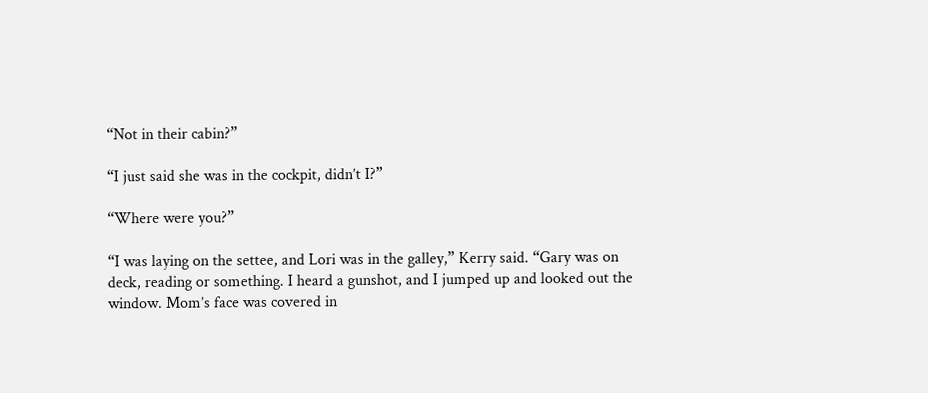“Not in their cabin?”

“I just said she was in the cockpit, didn’t I?”

“Where were you?”

“I was laying on the settee, and Lori was in the galley,” Kerry said. “Gary was on deck, reading or something. I heard a gunshot, and I jumped up and looked out the window. Mom’s face was covered in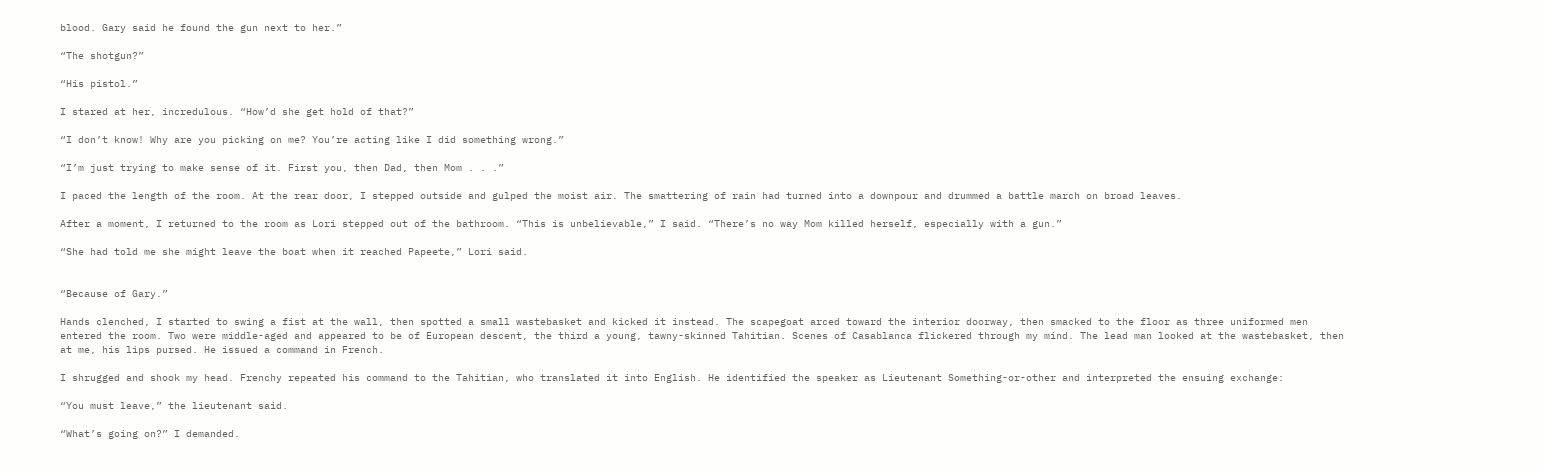blood. Gary said he found the gun next to her.”

“The shotgun?”

“His pistol.”

I stared at her, incredulous. “How’d she get hold of that?”

“I don’t know! Why are you picking on me? You’re acting like I did something wrong.”

“I’m just trying to make sense of it. First you, then Dad, then Mom . . .”

I paced the length of the room. At the rear door, I stepped outside and gulped the moist air. The smattering of rain had turned into a downpour and drummed a battle march on broad leaves.

After a moment, I returned to the room as Lori stepped out of the bathroom. “This is unbelievable,” I said. “There’s no way Mom killed herself, especially with a gun.”

“She had told me she might leave the boat when it reached Papeete,” Lori said.


“Because of Gary.”

Hands clenched, I started to swing a fist at the wall, then spotted a small wastebasket and kicked it instead. The scapegoat arced toward the interior doorway, then smacked to the floor as three uniformed men entered the room. Two were middle-aged and appeared to be of European descent, the third a young, tawny-skinned Tahitian. Scenes of Casablanca flickered through my mind. The lead man looked at the wastebasket, then at me, his lips pursed. He issued a command in French.

I shrugged and shook my head. Frenchy repeated his command to the Tahitian, who translated it into English. He identified the speaker as Lieutenant Something-or-other and interpreted the ensuing exchange:

“You must leave,” the lieutenant said.

“What’s going on?” I demanded.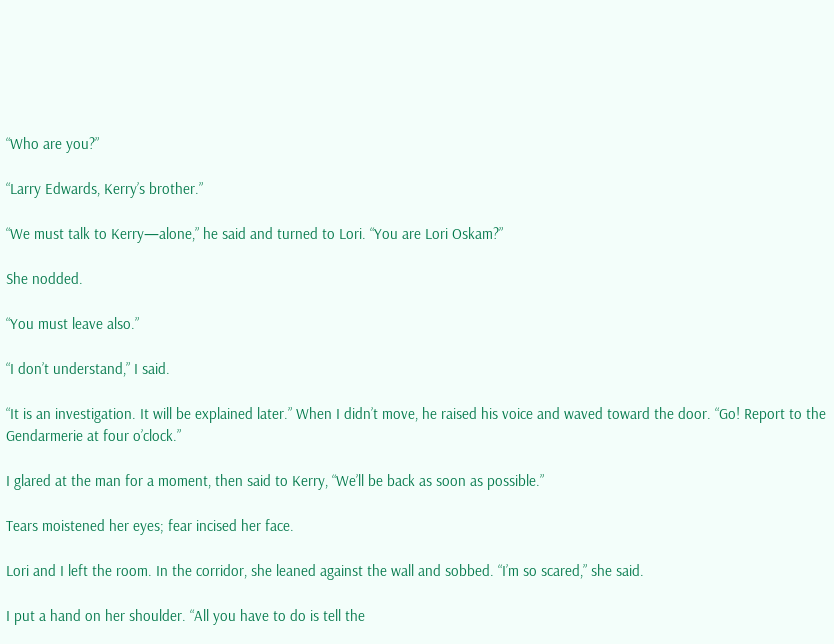“Who are you?”

“Larry Edwards, Kerry’s brother.”

“We must talk to Kerry—alone,” he said and turned to Lori. “You are Lori Oskam?”

She nodded.

“You must leave also.”

“I don’t understand,” I said.

“It is an investigation. It will be explained later.” When I didn’t move, he raised his voice and waved toward the door. “Go! Report to the Gendarmerie at four o’clock.”

I glared at the man for a moment, then said to Kerry, “We’ll be back as soon as possible.”

Tears moistened her eyes; fear incised her face.

Lori and I left the room. In the corridor, she leaned against the wall and sobbed. “I’m so scared,” she said.

I put a hand on her shoulder. “All you have to do is tell the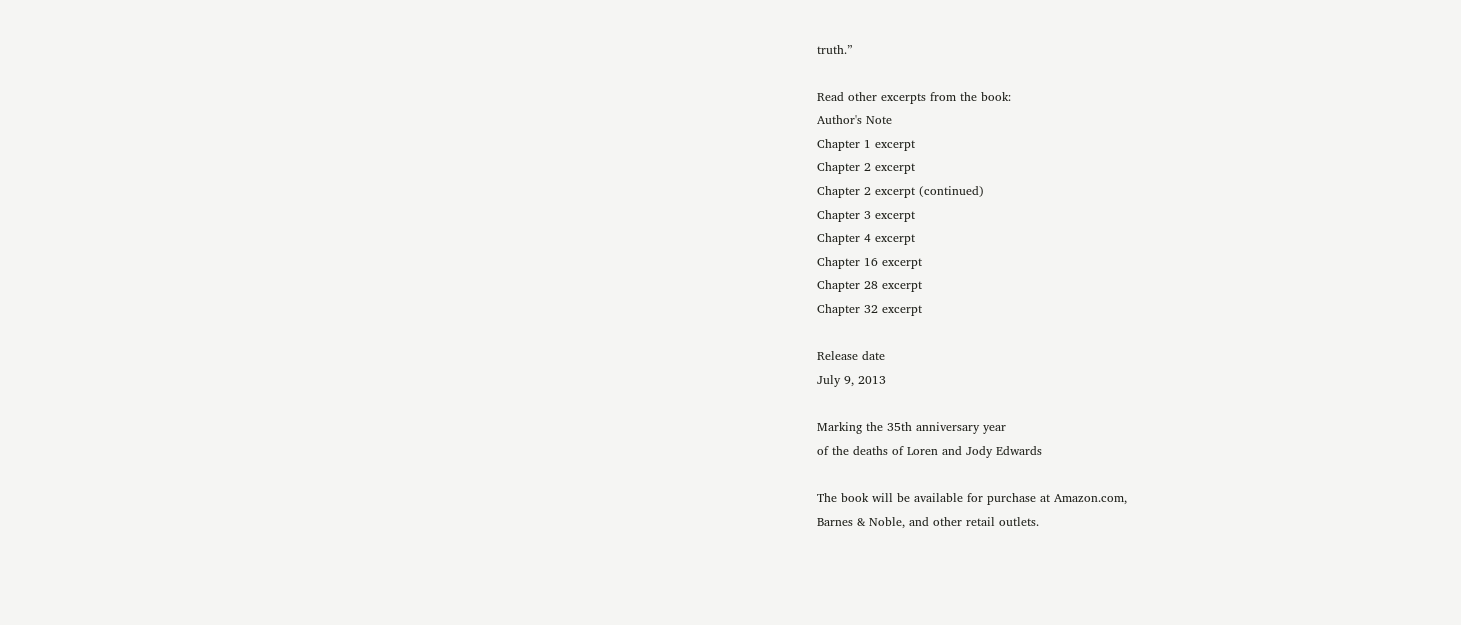truth.”

Read other excerpts from the book:
Author's Note
Chapter 1 excerpt
Chapter 2 excerpt
Chapter 2 excerpt (continued)
Chapter 3 excerpt
Chapter 4 excerpt
Chapter 16 excerpt
Chapter 28 excerpt
Chapter 32 excerpt

Release date
July 9, 2013

Marking the 35th anniversary year
of the deaths of Loren and Jody Edwards

The book will be available for purchase at Amazon.com,
Barnes & Noble, and other retail outlets.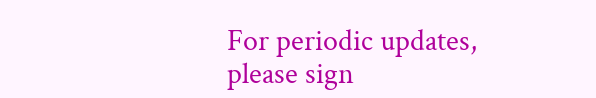For periodic updates,
please sign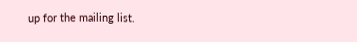up for the mailing list.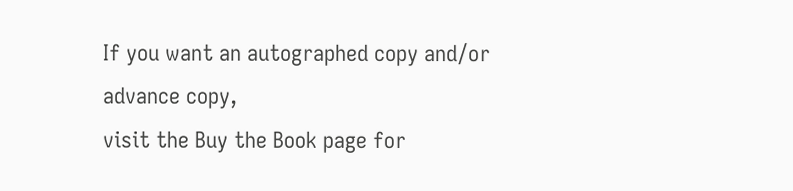If you want an autographed copy and/or advance copy,
visit the Buy the Book page for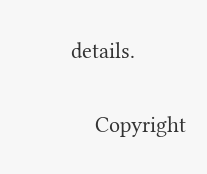details.

    Copyright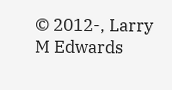© 2012-, Larry M Edwards